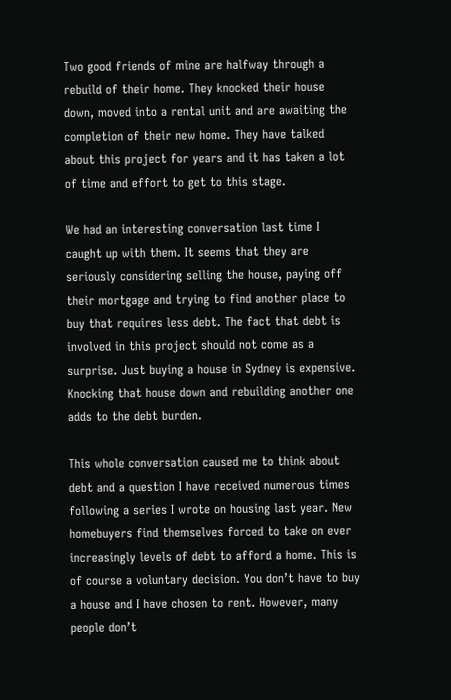Two good friends of mine are halfway through a rebuild of their home. They knocked their house down, moved into a rental unit and are awaiting the completion of their new home. They have talked about this project for years and it has taken a lot of time and effort to get to this stage.

We had an interesting conversation last time I caught up with them. It seems that they are seriously considering selling the house, paying off their mortgage and trying to find another place to buy that requires less debt. The fact that debt is involved in this project should not come as a surprise. Just buying a house in Sydney is expensive. Knocking that house down and rebuilding another one adds to the debt burden.

This whole conversation caused me to think about debt and a question I have received numerous times following a series I wrote on housing last year. New homebuyers find themselves forced to take on ever increasingly levels of debt to afford a home. This is of course a voluntary decision. You don’t have to buy a house and I have chosen to rent. However, many people don’t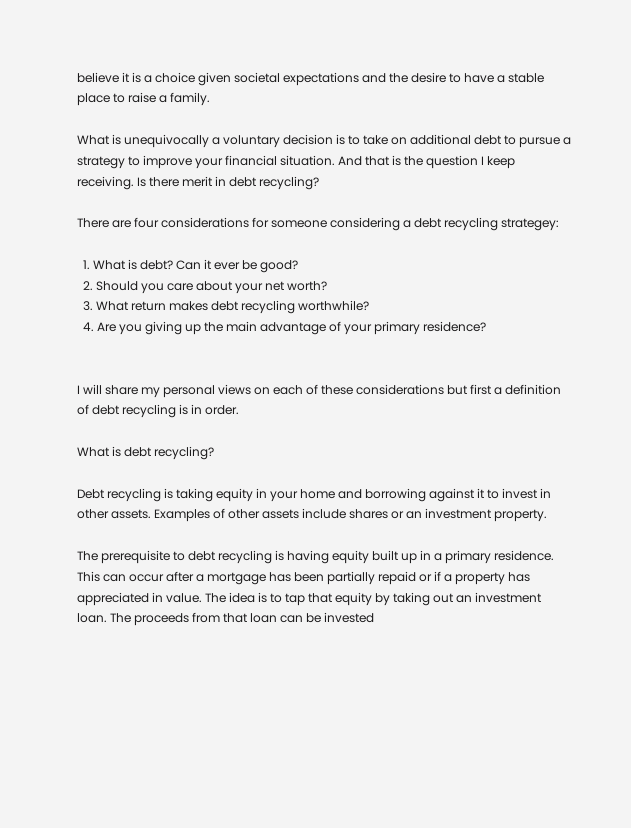believe it is a choice given societal expectations and the desire to have a stable place to raise a family.

What is unequivocally a voluntary decision is to take on additional debt to pursue a strategy to improve your financial situation. And that is the question I keep receiving. Is there merit in debt recycling?

There are four considerations for someone considering a debt recycling strategey:

  1. What is debt? Can it ever be good?
  2. Should you care about your net worth?
  3. What return makes debt recycling worthwhile?
  4. Are you giving up the main advantage of your primary residence?


I will share my personal views on each of these considerations but first a definition of debt recycling is in order.

What is debt recycling?

Debt recycling is taking equity in your home and borrowing against it to invest in other assets. Examples of other assets include shares or an investment property.

The prerequisite to debt recycling is having equity built up in a primary residence. This can occur after a mortgage has been partially repaid or if a property has appreciated in value. The idea is to tap that equity by taking out an investment loan. The proceeds from that loan can be invested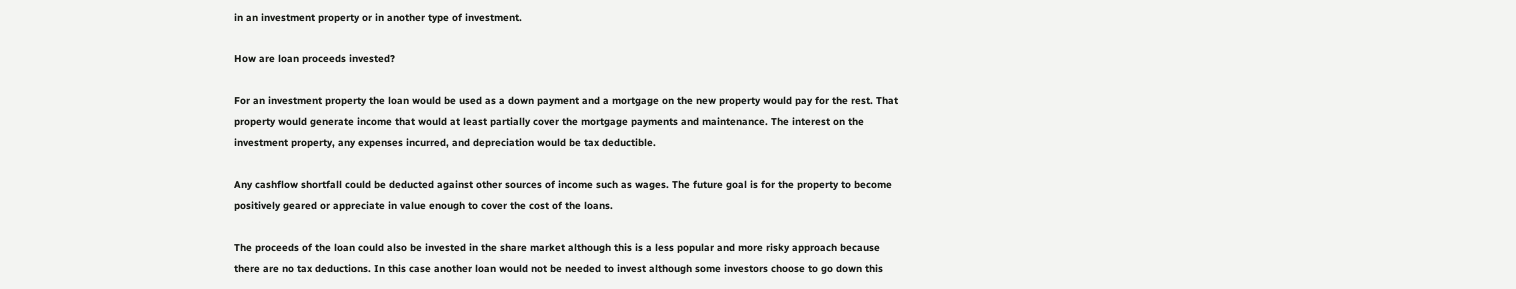in an investment property or in another type of investment.

How are loan proceeds invested?

For an investment property the loan would be used as a down payment and a mortgage on the new property would pay for the rest. That property would generate income that would at least partially cover the mortgage payments and maintenance. The interest on the investment property, any expenses incurred, and depreciation would be tax deductible.

Any cashflow shortfall could be deducted against other sources of income such as wages. The future goal is for the property to become positively geared or appreciate in value enough to cover the cost of the loans.

The proceeds of the loan could also be invested in the share market although this is a less popular and more risky approach because there are no tax deductions. In this case another loan would not be needed to invest although some investors choose to go down this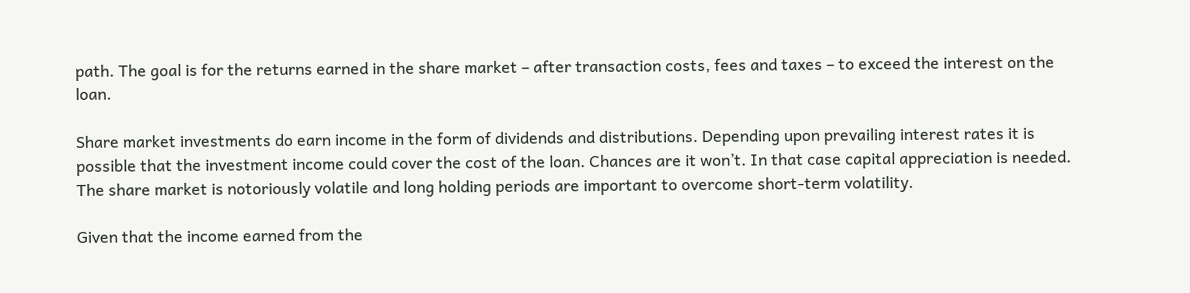path. The goal is for the returns earned in the share market – after transaction costs, fees and taxes – to exceed the interest on the loan.

Share market investments do earn income in the form of dividends and distributions. Depending upon prevailing interest rates it is possible that the investment income could cover the cost of the loan. Chances are it won’t. In that case capital appreciation is needed. The share market is notoriously volatile and long holding periods are important to overcome short-term volatility.

Given that the income earned from the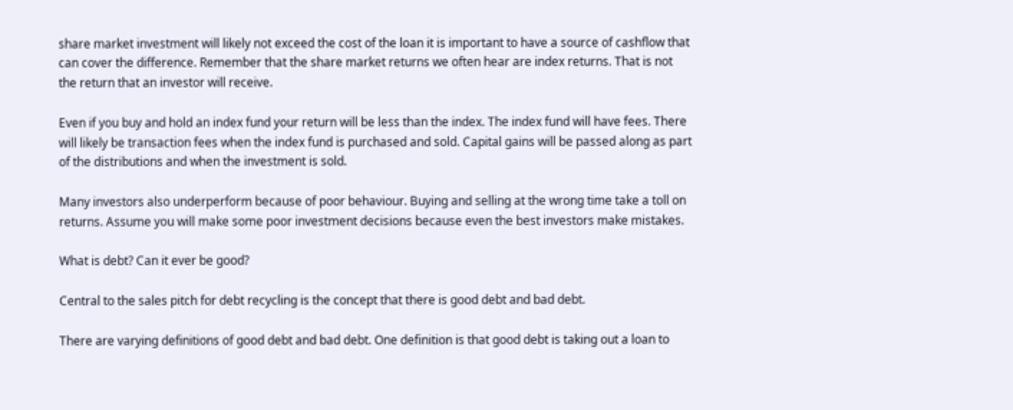share market investment will likely not exceed the cost of the loan it is important to have a source of cashflow that can cover the difference. Remember that the share market returns we often hear are index returns. That is not the return that an investor will receive.

Even if you buy and hold an index fund your return will be less than the index. The index fund will have fees. There will likely be transaction fees when the index fund is purchased and sold. Capital gains will be passed along as part of the distributions and when the investment is sold.

Many investors also underperform because of poor behaviour. Buying and selling at the wrong time take a toll on returns. Assume you will make some poor investment decisions because even the best investors make mistakes.

What is debt? Can it ever be good?

Central to the sales pitch for debt recycling is the concept that there is good debt and bad debt.

There are varying definitions of good debt and bad debt. One definition is that good debt is taking out a loan to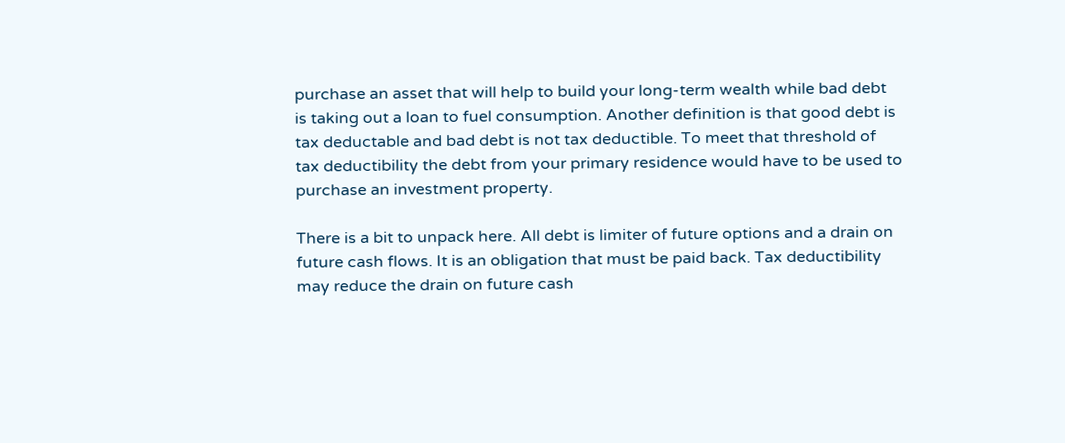purchase an asset that will help to build your long-term wealth while bad debt is taking out a loan to fuel consumption. Another definition is that good debt is tax deductable and bad debt is not tax deductible. To meet that threshold of tax deductibility the debt from your primary residence would have to be used to purchase an investment property.

There is a bit to unpack here. All debt is limiter of future options and a drain on future cash flows. It is an obligation that must be paid back. Tax deductibility may reduce the drain on future cash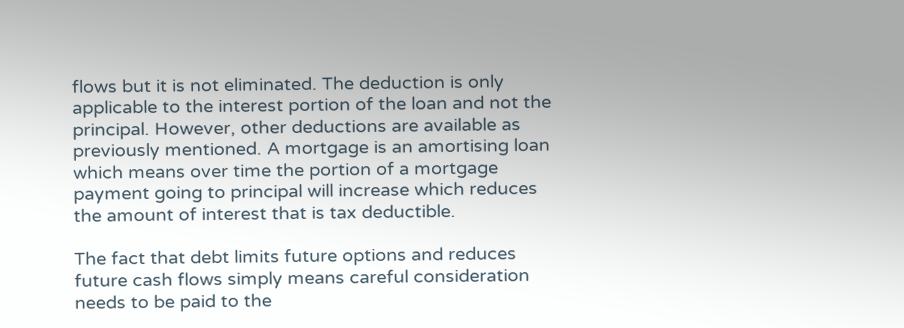flows but it is not eliminated. The deduction is only applicable to the interest portion of the loan and not the principal. However, other deductions are available as previously mentioned. A mortgage is an amortising loan which means over time the portion of a mortgage payment going to principal will increase which reduces the amount of interest that is tax deductible.

The fact that debt limits future options and reduces future cash flows simply means careful consideration needs to be paid to the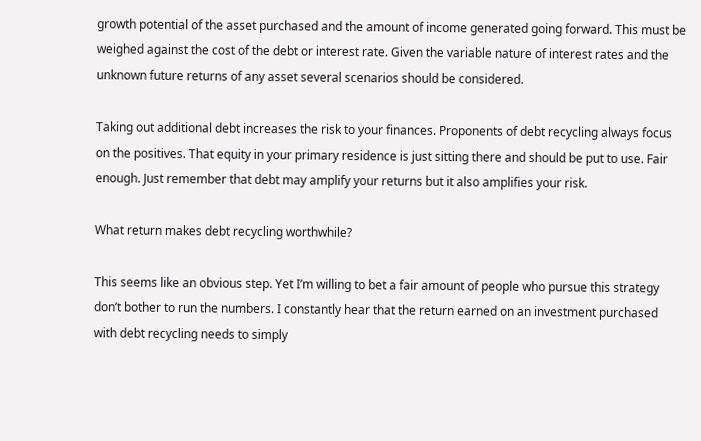growth potential of the asset purchased and the amount of income generated going forward. This must be weighed against the cost of the debt or interest rate. Given the variable nature of interest rates and the unknown future returns of any asset several scenarios should be considered.

Taking out additional debt increases the risk to your finances. Proponents of debt recycling always focus on the positives. That equity in your primary residence is just sitting there and should be put to use. Fair enough. Just remember that debt may amplify your returns but it also amplifies your risk.

What return makes debt recycling worthwhile?

This seems like an obvious step. Yet I’m willing to bet a fair amount of people who pursue this strategy don’t bother to run the numbers. I constantly hear that the return earned on an investment purchased with debt recycling needs to simply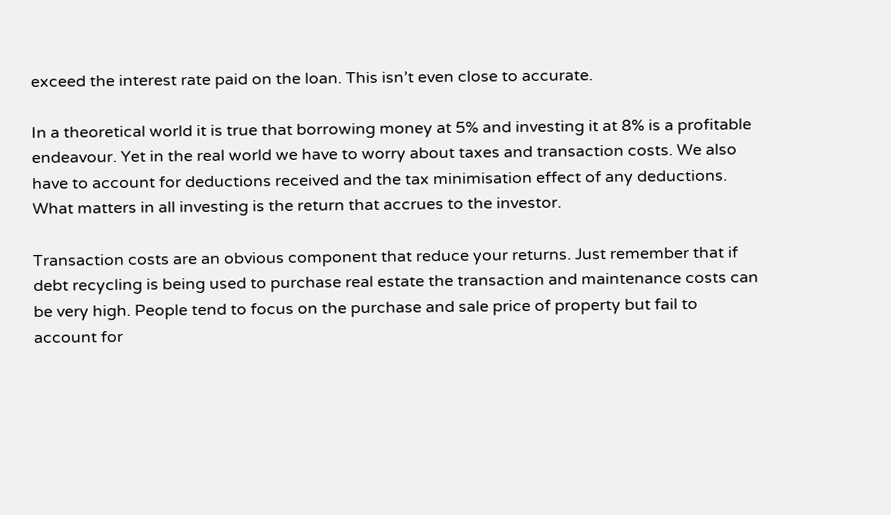exceed the interest rate paid on the loan. This isn’t even close to accurate.

In a theoretical world it is true that borrowing money at 5% and investing it at 8% is a profitable endeavour. Yet in the real world we have to worry about taxes and transaction costs. We also have to account for deductions received and the tax minimisation effect of any deductions. What matters in all investing is the return that accrues to the investor.

Transaction costs are an obvious component that reduce your returns. Just remember that if debt recycling is being used to purchase real estate the transaction and maintenance costs can be very high. People tend to focus on the purchase and sale price of property but fail to account for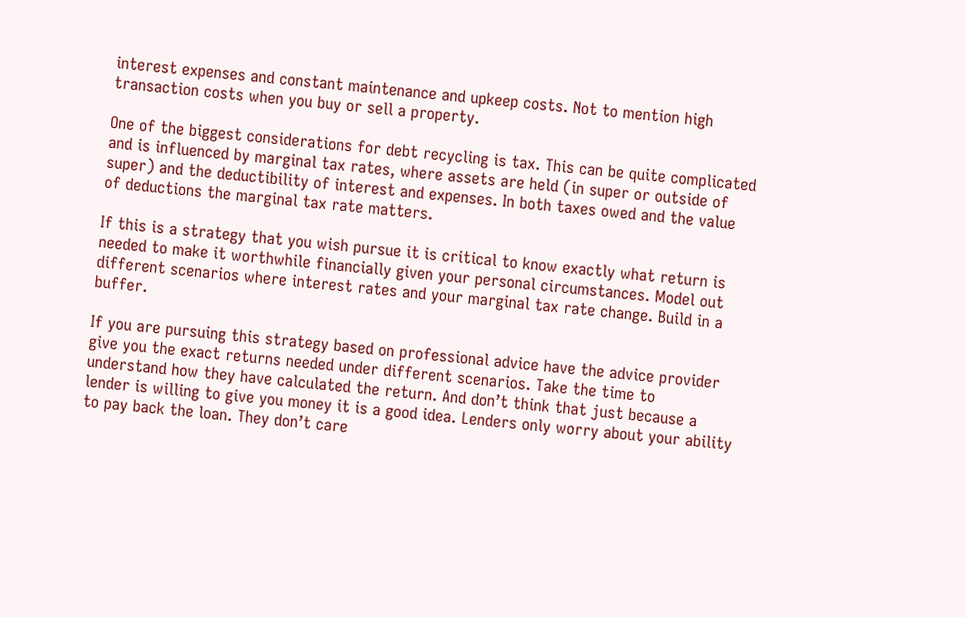interest expenses and constant maintenance and upkeep costs. Not to mention high transaction costs when you buy or sell a property.

One of the biggest considerations for debt recycling is tax. This can be quite complicated and is influenced by marginal tax rates, where assets are held (in super or outside of super) and the deductibility of interest and expenses. In both taxes owed and the value of deductions the marginal tax rate matters.

If this is a strategy that you wish pursue it is critical to know exactly what return is needed to make it worthwhile financially given your personal circumstances. Model out different scenarios where interest rates and your marginal tax rate change. Build in a buffer.

If you are pursuing this strategy based on professional advice have the advice provider give you the exact returns needed under different scenarios. Take the time to understand how they have calculated the return. And don’t think that just because a lender is willing to give you money it is a good idea. Lenders only worry about your ability to pay back the loan. They don’t care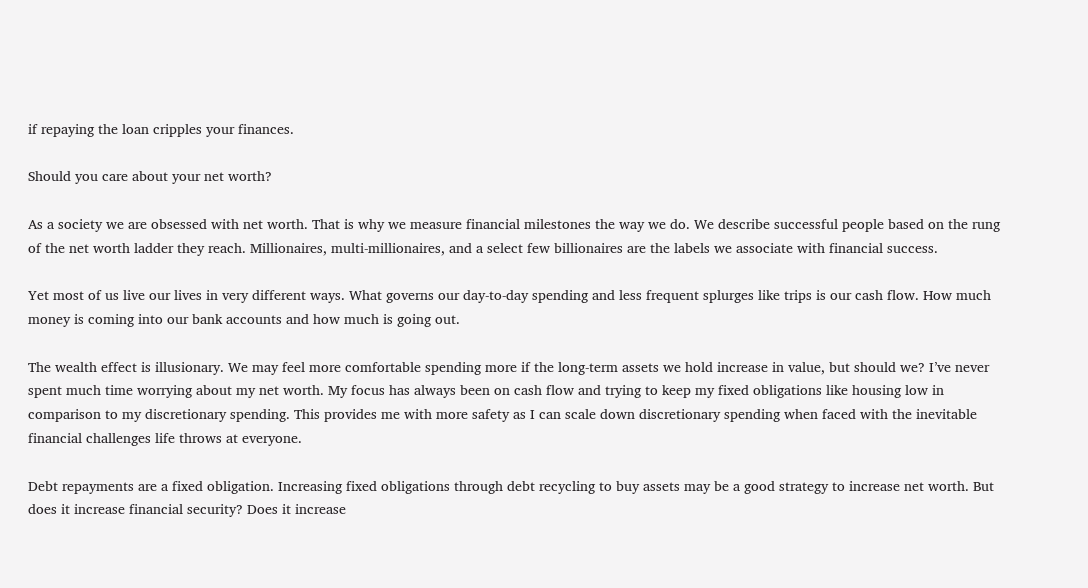if repaying the loan cripples your finances.

Should you care about your net worth?

As a society we are obsessed with net worth. That is why we measure financial milestones the way we do. We describe successful people based on the rung of the net worth ladder they reach. Millionaires, multi-millionaires, and a select few billionaires are the labels we associate with financial success.

Yet most of us live our lives in very different ways. What governs our day-to-day spending and less frequent splurges like trips is our cash flow. How much money is coming into our bank accounts and how much is going out.

The wealth effect is illusionary. We may feel more comfortable spending more if the long-term assets we hold increase in value, but should we? I’ve never spent much time worrying about my net worth. My focus has always been on cash flow and trying to keep my fixed obligations like housing low in comparison to my discretionary spending. This provides me with more safety as I can scale down discretionary spending when faced with the inevitable financial challenges life throws at everyone.

Debt repayments are a fixed obligation. Increasing fixed obligations through debt recycling to buy assets may be a good strategy to increase net worth. But does it increase financial security? Does it increase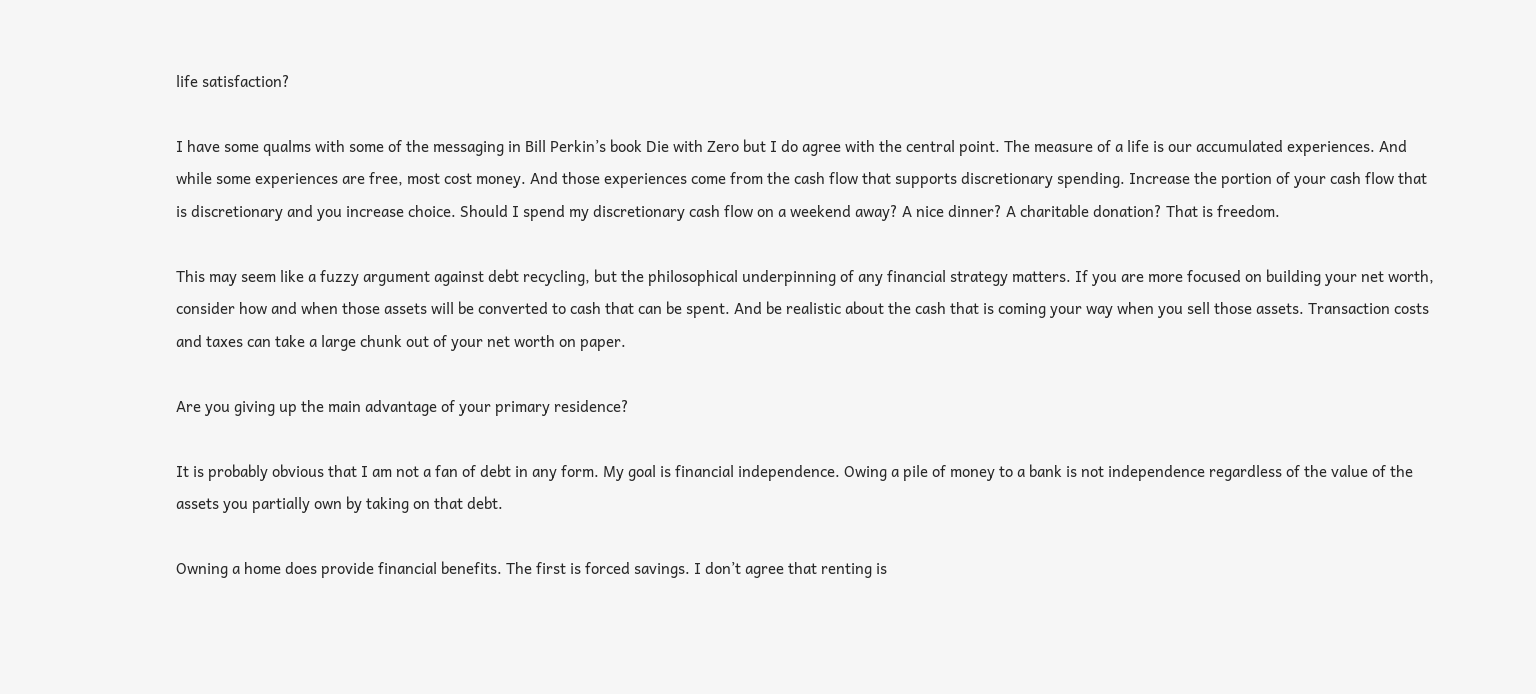life satisfaction?

I have some qualms with some of the messaging in Bill Perkin’s book Die with Zero but I do agree with the central point. The measure of a life is our accumulated experiences. And while some experiences are free, most cost money. And those experiences come from the cash flow that supports discretionary spending. Increase the portion of your cash flow that is discretionary and you increase choice. Should I spend my discretionary cash flow on a weekend away? A nice dinner? A charitable donation? That is freedom.

This may seem like a fuzzy argument against debt recycling, but the philosophical underpinning of any financial strategy matters. If you are more focused on building your net worth, consider how and when those assets will be converted to cash that can be spent. And be realistic about the cash that is coming your way when you sell those assets. Transaction costs and taxes can take a large chunk out of your net worth on paper.

Are you giving up the main advantage of your primary residence?

It is probably obvious that I am not a fan of debt in any form. My goal is financial independence. Owing a pile of money to a bank is not independence regardless of the value of the assets you partially own by taking on that debt.

Owning a home does provide financial benefits. The first is forced savings. I don’t agree that renting is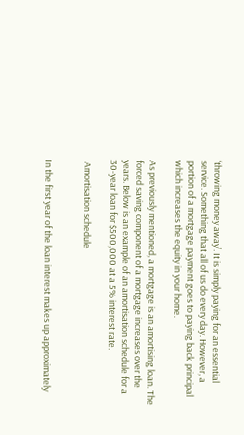‘throwing money away’. It is simply paying for an essential service. Something that all of us do every day. However, a portion of a mortgage payment goes to paying back principal which increases the equity in your home.

As previously mentioned, a mortgage is an amortising loan. The forced saving component of a mortgage increases over the years. Below is an example of an amortisation schedule for a 30-year loan for $500,000 at a 5% interest rate.

 Amortisation schedule


In the first year of the loan interest makes up approximately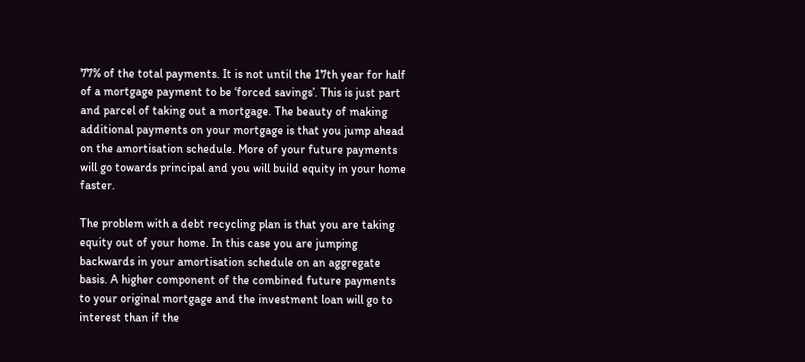77% of the total payments. It is not until the 17th year for half of a mortgage payment to be ‘forced savings’. This is just part and parcel of taking out a mortgage. The beauty of making additional payments on your mortgage is that you jump ahead on the amortisation schedule. More of your future payments will go towards principal and you will build equity in your home faster.

The problem with a debt recycling plan is that you are taking equity out of your home. In this case you are jumping backwards in your amortisation schedule on an aggregate basis. A higher component of the combined future payments to your original mortgage and the investment loan will go to interest than if the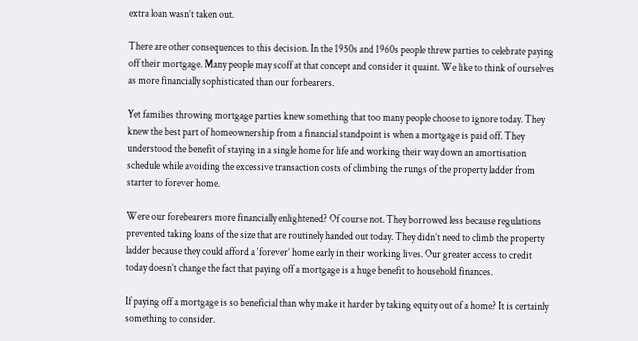extra loan wasn’t taken out.

There are other consequences to this decision. In the 1950s and 1960s people threw parties to celebrate paying off their mortgage. Many people may scoff at that concept and consider it quaint. We like to think of ourselves as more financially sophisticated than our forbearers.

Yet families throwing mortgage parties knew something that too many people choose to ignore today. They knew the best part of homeownership from a financial standpoint is when a mortgage is paid off. They understood the benefit of staying in a single home for life and working their way down an amortisation schedule while avoiding the excessive transaction costs of climbing the rungs of the property ladder from starter to forever home.

Were our forebearers more financially enlightened? Of course not. They borrowed less because regulations prevented taking loans of the size that are routinely handed out today. They didn’t need to climb the property ladder because they could afford a ‘forever’ home early in their working lives. Our greater access to credit today doesn’t change the fact that paying off a mortgage is a huge benefit to household finances.

If paying off a mortgage is so beneficial than why make it harder by taking equity out of a home? It is certainly something to consider.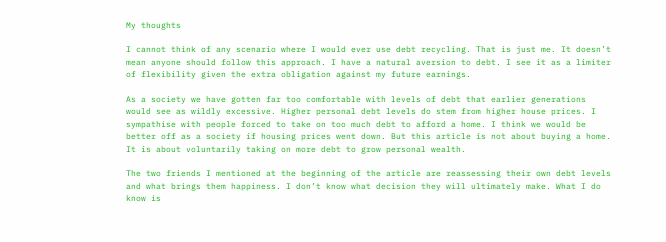My thoughts

I cannot think of any scenario where I would ever use debt recycling. That is just me. It doesn’t mean anyone should follow this approach. I have a natural aversion to debt. I see it as a limiter of flexibility given the extra obligation against my future earnings.

As a society we have gotten far too comfortable with levels of debt that earlier generations would see as wildly excessive. Higher personal debt levels do stem from higher house prices. I sympathise with people forced to take on too much debt to afford a home. I think we would be better off as a society if housing prices went down. But this article is not about buying a home. It is about voluntarily taking on more debt to grow personal wealth.

The two friends I mentioned at the beginning of the article are reassessing their own debt levels and what brings them happiness. I don’t know what decision they will ultimately make. What I do know is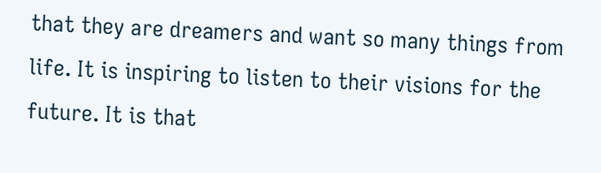that they are dreamers and want so many things from life. It is inspiring to listen to their visions for the future. It is that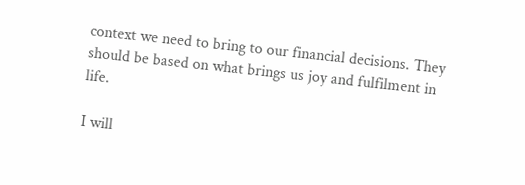context we need to bring to our financial decisions. They should be based on what brings us joy and fulfilment in life.

I will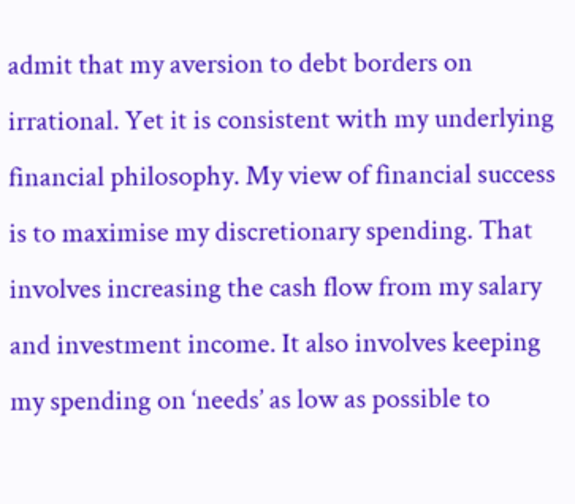admit that my aversion to debt borders on irrational. Yet it is consistent with my underlying financial philosophy. My view of financial success is to maximise my discretionary spending. That involves increasing the cash flow from my salary and investment income. It also involves keeping my spending on ‘needs’ as low as possible to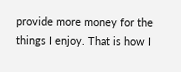provide more money for the things I enjoy. That is how I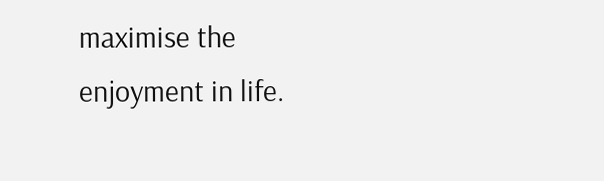maximise the enjoyment in life.